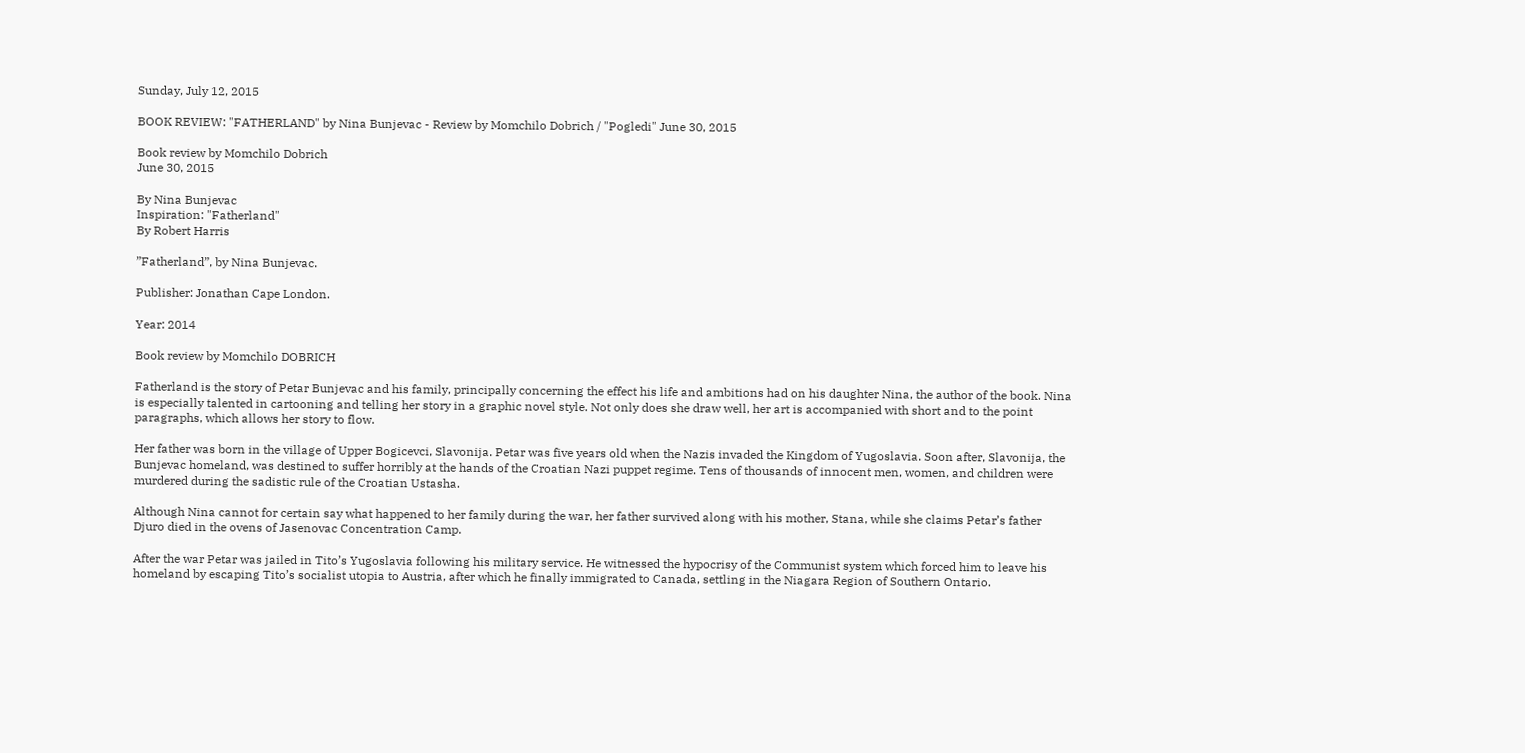Sunday, July 12, 2015

BOOK REVIEW: "FATHERLAND" by Nina Bunjevac - Review by Momchilo Dobrich / "Pogledi" June 30, 2015

Book review by Momchilo Dobrich
June 30, 2015

By Nina Bunjevac
Inspiration: "Fatherland"
By Robert Harris

”Fatherland”, by Nina Bunjevac.

Publisher: Jonathan Cape London.

Year: 2014

Book review by Momchilo DOBRICH

Fatherland is the story of Petar Bunjevac and his family, principally concerning the effect his life and ambitions had on his daughter Nina, the author of the book. Nina is especially talented in cartooning and telling her story in a graphic novel style. Not only does she draw well, her art is accompanied with short and to the point paragraphs, which allows her story to flow.

Her father was born in the village of Upper Bogicevci, Slavonija. Petar was five years old when the Nazis invaded the Kingdom of Yugoslavia. Soon after, Slavonija, the Bunjevac homeland, was destined to suffer horribly at the hands of the Croatian Nazi puppet regime. Tens of thousands of innocent men, women, and children were murdered during the sadistic rule of the Croatian Ustasha.

Although Nina cannot for certain say what happened to her family during the war, her father survived along with his mother, Stana, while she claims Petar’s father Djuro died in the ovens of Jasenovac Concentration Camp.

After the war Petar was jailed in Tito’s Yugoslavia following his military service. He witnessed the hypocrisy of the Communist system which forced him to leave his homeland by escaping Tito’s socialist utopia to Austria, after which he finally immigrated to Canada, settling in the Niagara Region of Southern Ontario.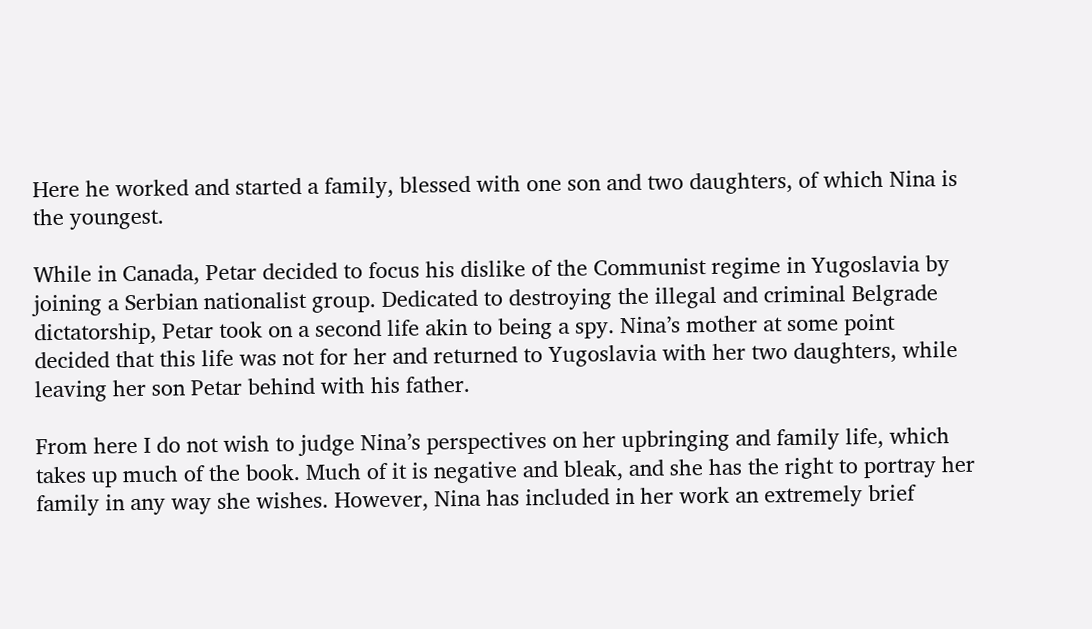Here he worked and started a family, blessed with one son and two daughters, of which Nina is the youngest.

While in Canada, Petar decided to focus his dislike of the Communist regime in Yugoslavia by joining a Serbian nationalist group. Dedicated to destroying the illegal and criminal Belgrade dictatorship, Petar took on a second life akin to being a spy. Nina’s mother at some point decided that this life was not for her and returned to Yugoslavia with her two daughters, while leaving her son Petar behind with his father.

From here I do not wish to judge Nina’s perspectives on her upbringing and family life, which takes up much of the book. Much of it is negative and bleak, and she has the right to portray her family in any way she wishes. However, Nina has included in her work an extremely brief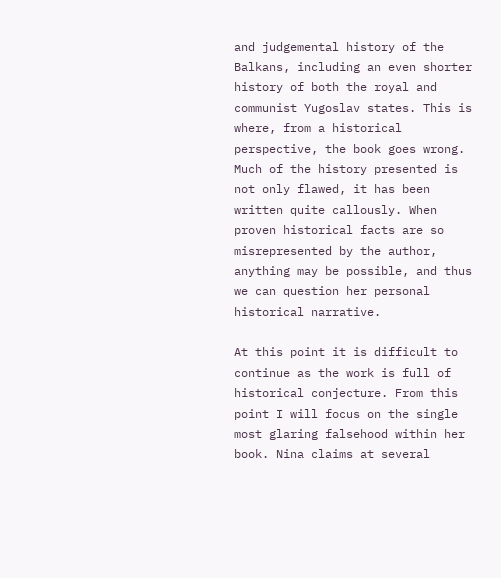and judgemental history of the Balkans, including an even shorter history of both the royal and communist Yugoslav states. This is where, from a historical perspective, the book goes wrong. Much of the history presented is not only flawed, it has been written quite callously. When proven historical facts are so misrepresented by the author, anything may be possible, and thus we can question her personal historical narrative.

At this point it is difficult to continue as the work is full of historical conjecture. From this point I will focus on the single most glaring falsehood within her book. Nina claims at several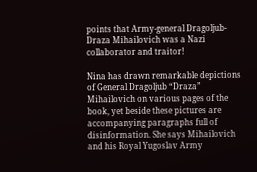points that Army-general Dragoljub-Draza Mihailovich was a Nazi collaborator and traitor!

Nina has drawn remarkable depictions of General Dragoljub “Draza” Mihailovich on various pages of the book, yet beside these pictures are accompanying paragraphs full of disinformation. She says Mihailovich and his Royal Yugoslav Army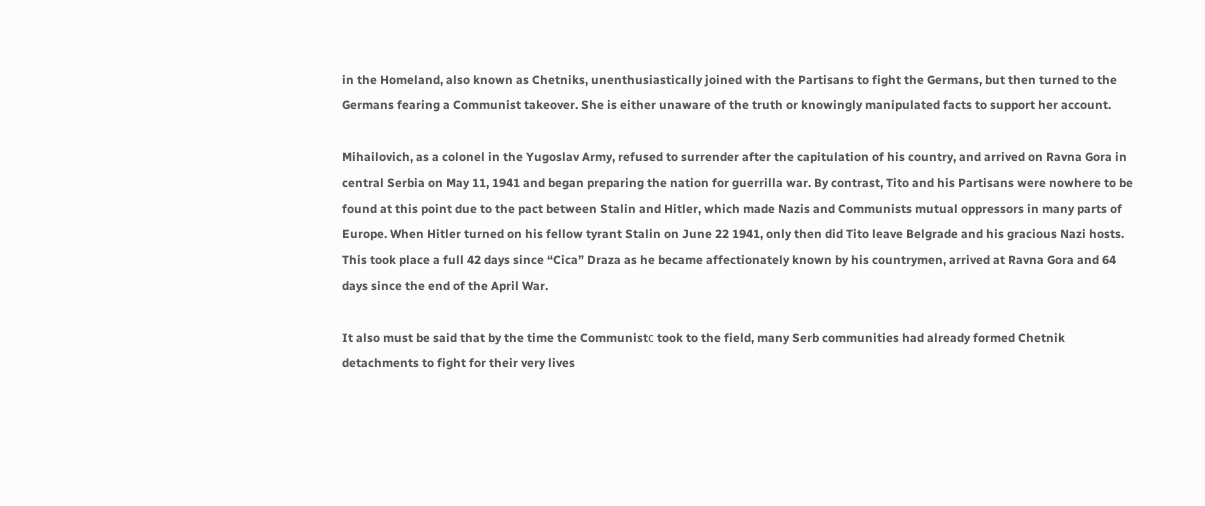in the Homeland, also known as Chetniks, unenthusiastically joined with the Partisans to fight the Germans, but then turned to the Germans fearing a Communist takeover. She is either unaware of the truth or knowingly manipulated facts to support her account.

Mihailovich, as a colonel in the Yugoslav Army, refused to surrender after the capitulation of his country, and arrived on Ravna Gora in central Serbia on May 11, 1941 and began preparing the nation for guerrilla war. By contrast, Tito and his Partisans were nowhere to be found at this point due to the pact between Stalin and Hitler, which made Nazis and Communists mutual oppressors in many parts of Europe. When Hitler turned on his fellow tyrant Stalin on June 22 1941, only then did Tito leave Belgrade and his gracious Nazi hosts. This took place a full 42 days since “Cica” Draza as he became affectionately known by his countrymen, arrived at Ravna Gora and 64 days since the end of the April War.

It also must be said that by the time the Communistс took to the field, many Serb communities had already formed Chetnik detachments to fight for their very lives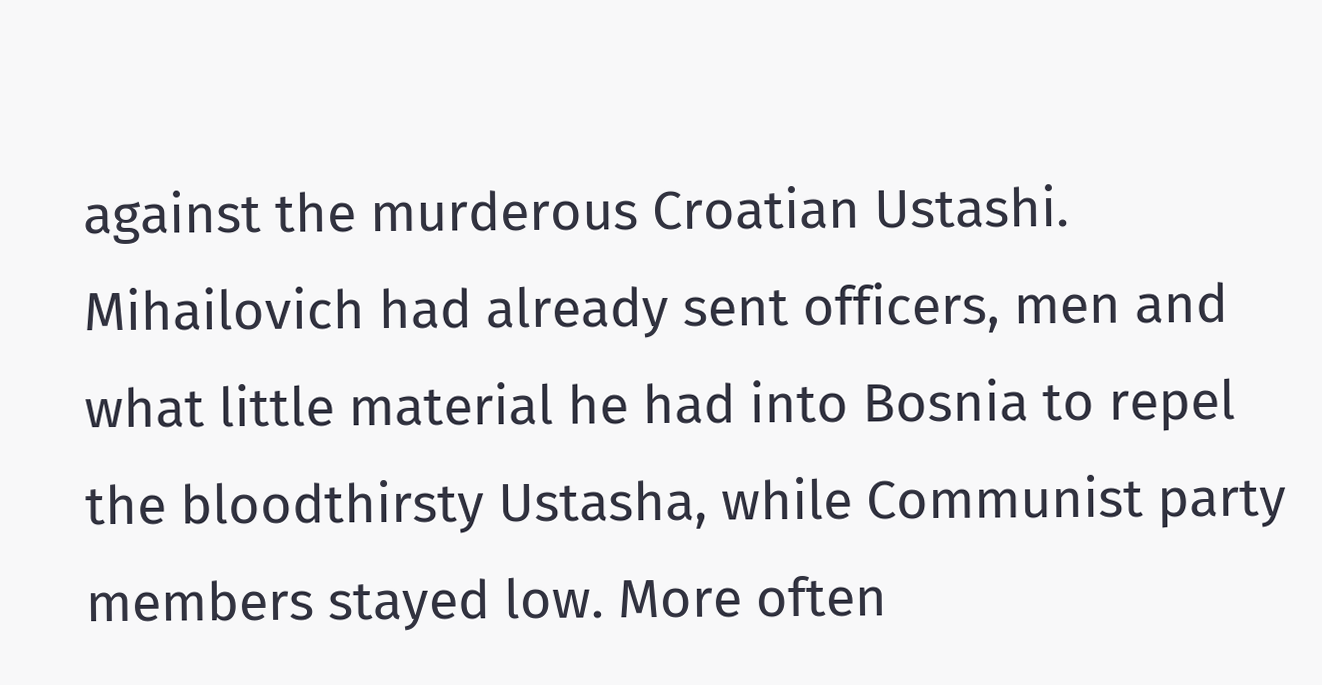against the murderous Croatian Ustashi. Mihailovich had already sent officers, men and what little material he had into Bosnia to repel the bloodthirsty Ustasha, while Communist party members stayed low. More often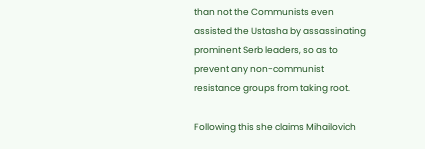than not the Communists even assisted the Ustasha by assassinating prominent Serb leaders, so as to prevent any non-communist resistance groups from taking root.

Following this she claims Mihailovich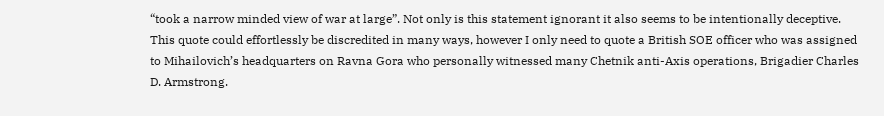“took a narrow minded view of war at large”. Not only is this statement ignorant it also seems to be intentionally deceptive. This quote could effortlessly be discredited in many ways, however I only need to quote a British SOE officer who was assigned to Mihailovich’s headquarters on Ravna Gora who personally witnessed many Chetnik anti-Axis operations, Brigadier Charles D. Armstrong.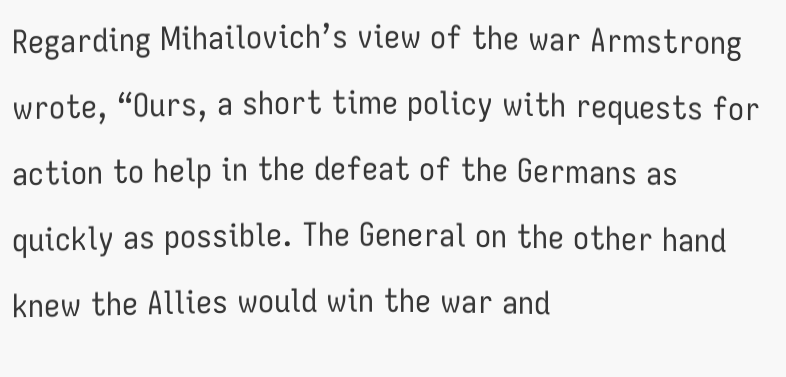Regarding Mihailovich’s view of the war Armstrong wrote, “Ours, a short time policy with requests for action to help in the defeat of the Germans as quickly as possible. The General on the other hand knew the Allies would win the war and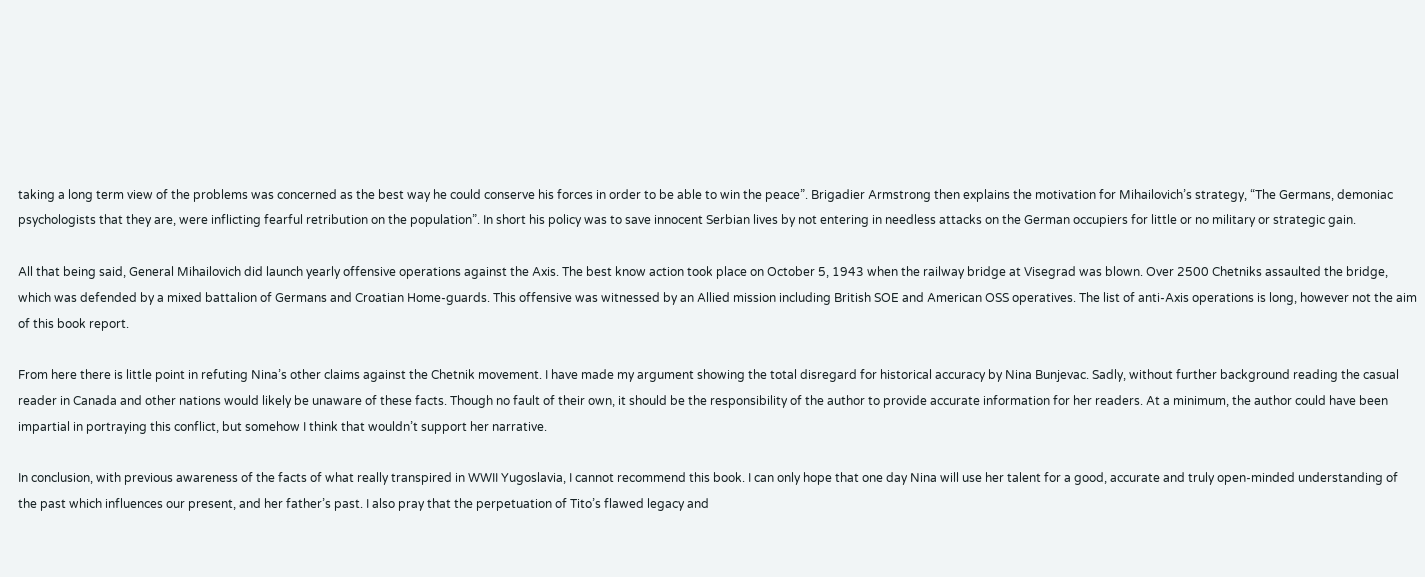taking a long term view of the problems was concerned as the best way he could conserve his forces in order to be able to win the peace”. Brigadier Armstrong then explains the motivation for Mihailovich’s strategy, “The Germans, demoniac psychologists that they are, were inflicting fearful retribution on the population”. In short his policy was to save innocent Serbian lives by not entering in needless attacks on the German occupiers for little or no military or strategic gain.

All that being said, General Mihailovich did launch yearly offensive operations against the Axis. The best know action took place on October 5, 1943 when the railway bridge at Visegrad was blown. Over 2500 Chetniks assaulted the bridge, which was defended by a mixed battalion of Germans and Croatian Home-guards. This offensive was witnessed by an Allied mission including British SOE and American OSS operatives. The list of anti-Axis operations is long, however not the aim of this book report.

From here there is little point in refuting Nina’s other claims against the Chetnik movement. I have made my argument showing the total disregard for historical accuracy by Nina Bunjevac. Sadly, without further background reading the casual reader in Canada and other nations would likely be unaware of these facts. Though no fault of their own, it should be the responsibility of the author to provide accurate information for her readers. At a minimum, the author could have been impartial in portraying this conflict, but somehow I think that wouldn’t support her narrative.

In conclusion, with previous awareness of the facts of what really transpired in WWII Yugoslavia, I cannot recommend this book. I can only hope that one day Nina will use her talent for a good, accurate and truly open-minded understanding of the past which influences our present, and her father’s past. I also pray that the perpetuation of Tito’s flawed legacy and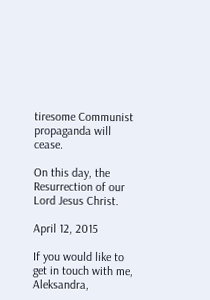tiresome Communist propaganda will cease.

On this day, the Resurrection of our Lord Jesus Christ.

April 12, 2015

If you would like to get in touch with me, Aleksandra,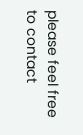please feel free to contact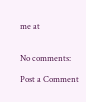me at


No comments:

Post a Comment